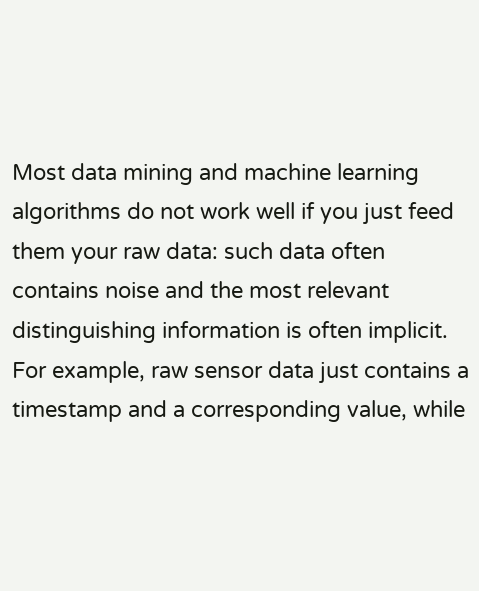Most data mining and machine learning algorithms do not work well if you just feed them your raw data: such data often contains noise and the most relevant distinguishing information is often implicit. For example, raw sensor data just contains a timestamp and a corresponding value, while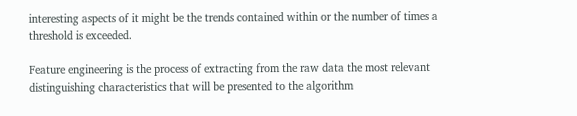interesting aspects of it might be the trends contained within or the number of times a threshold is exceeded.

Feature engineering is the process of extracting from the raw data the most relevant distinguishing characteristics that will be presented to the algorithm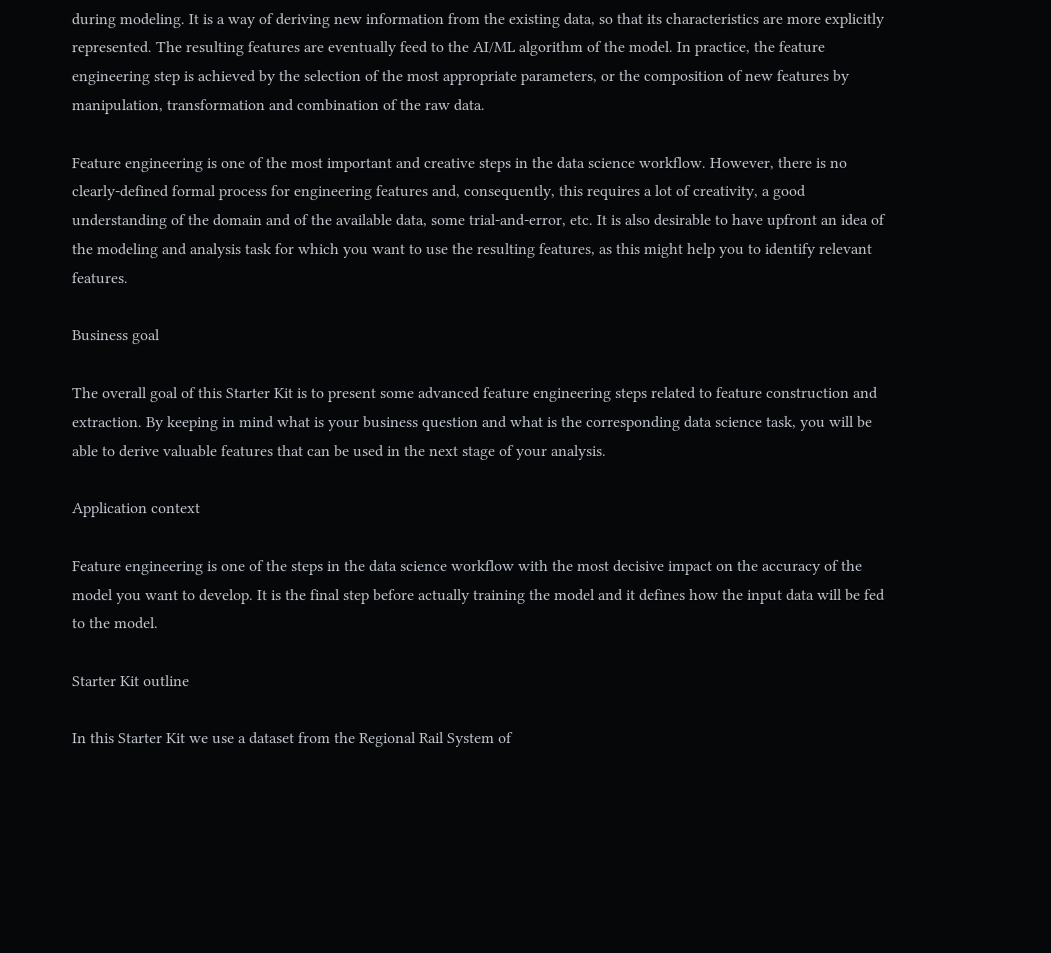during modeling. It is a way of deriving new information from the existing data, so that its characteristics are more explicitly represented. The resulting features are eventually feed to the AI/ML algorithm of the model. In practice, the feature engineering step is achieved by the selection of the most appropriate parameters, or the composition of new features by manipulation, transformation and combination of the raw data.

Feature engineering is one of the most important and creative steps in the data science workflow. However, there is no clearly-defined formal process for engineering features and, consequently, this requires a lot of creativity, a good understanding of the domain and of the available data, some trial-and-error, etc. It is also desirable to have upfront an idea of the modeling and analysis task for which you want to use the resulting features, as this might help you to identify relevant features.

Business goal

The overall goal of this Starter Kit is to present some advanced feature engineering steps related to feature construction and extraction. By keeping in mind what is your business question and what is the corresponding data science task, you will be able to derive valuable features that can be used in the next stage of your analysis.

Application context

Feature engineering is one of the steps in the data science workflow with the most decisive impact on the accuracy of the model you want to develop. It is the final step before actually training the model and it defines how the input data will be fed to the model.

Starter Kit outline

In this Starter Kit we use a dataset from the Regional Rail System of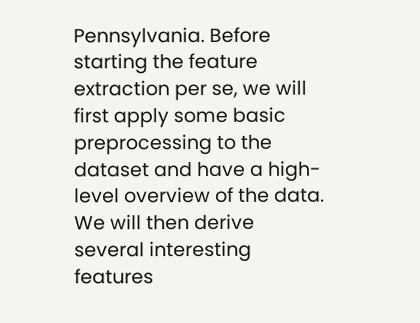Pennsylvania. Before starting the feature extraction per se, we will first apply some basic preprocessing to the dataset and have a high-level overview of the data. We will then derive several interesting features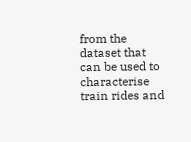from the dataset that can be used to characterise train rides and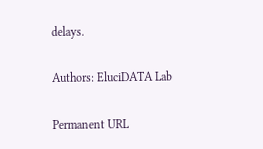delays.

Authors: EluciDATA Lab

Permanent URL